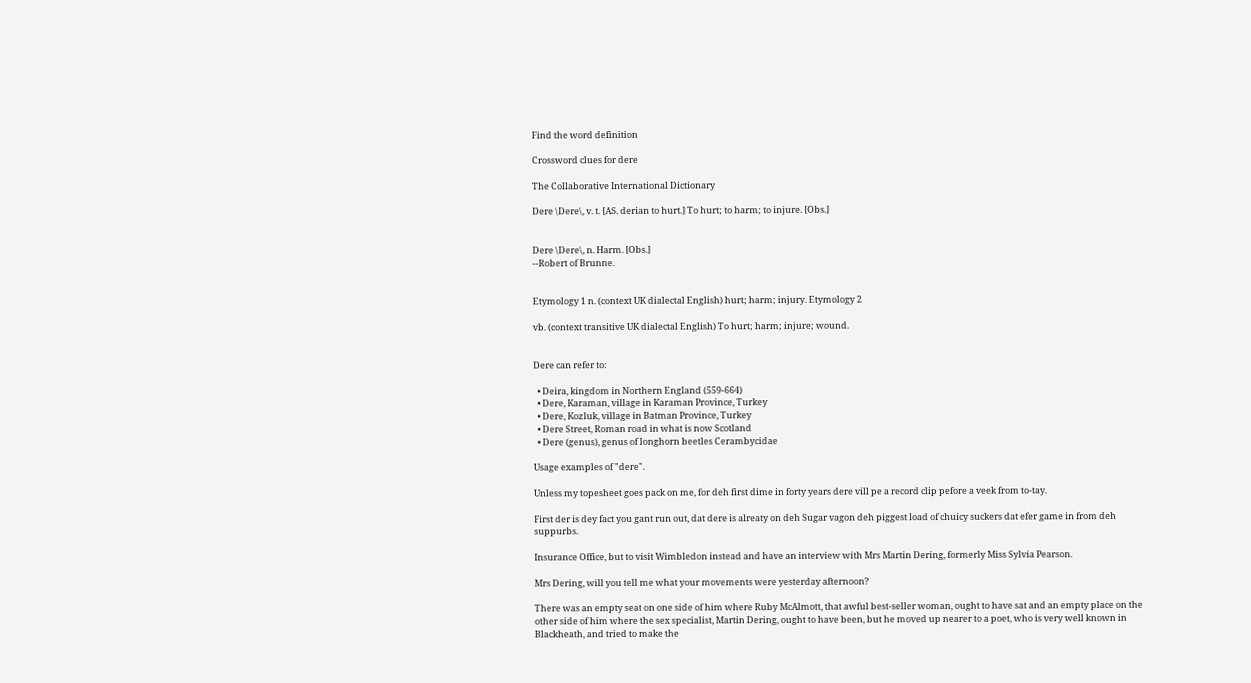Find the word definition

Crossword clues for dere

The Collaborative International Dictionary

Dere \Dere\, v. t. [AS. derian to hurt.] To hurt; to harm; to injure. [Obs.]


Dere \Dere\, n. Harm. [Obs.]
--Robert of Brunne.


Etymology 1 n. (context UK dialectal English) hurt; harm; injury. Etymology 2

vb. (context transitive UK dialectal English) To hurt; harm; injure; wound.


Dere can refer to:

  • Deira, kingdom in Northern England (559-664)
  • Dere, Karaman, village in Karaman Province, Turkey
  • Dere, Kozluk, village in Batman Province, Turkey
  • Dere Street, Roman road in what is now Scotland
  • Dere (genus), genus of longhorn beetles Cerambycidae

Usage examples of "dere".

Unless my topesheet goes pack on me, for deh first dime in forty years dere vill pe a record clip pefore a veek from to-tay.

First der is dey fact you gant run out, dat dere is alreaty on deh Sugar vagon deh piggest load of chuicy suckers dat efer game in from deh suppurbs.

Insurance Office, but to visit Wimbledon instead and have an interview with Mrs Martin Dering, formerly Miss Sylvia Pearson.

Mrs Dering, will you tell me what your movements were yesterday afternoon?

There was an empty seat on one side of him where Ruby McAlmott, that awful best-seller woman, ought to have sat and an empty place on the other side of him where the sex specialist, Martin Dering, ought to have been, but he moved up nearer to a poet, who is very well known in Blackheath, and tried to make the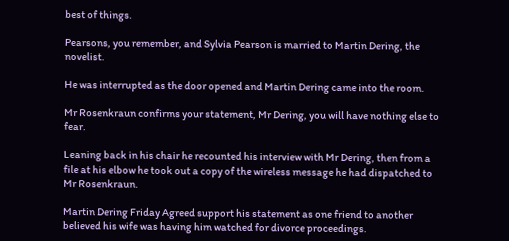best of things.

Pearsons, you remember, and Sylvia Pearson is married to Martin Dering, the novelist.

He was interrupted as the door opened and Martin Dering came into the room.

Mr Rosenkraun confirms your statement, Mr Dering, you will have nothing else to fear.

Leaning back in his chair he recounted his interview with Mr Dering, then from a file at his elbow he took out a copy of the wireless message he had dispatched to Mr Rosenkraun.

Martin Dering Friday Agreed support his statement as one friend to another believed his wife was having him watched for divorce proceedings.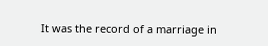It was the record of a marriage in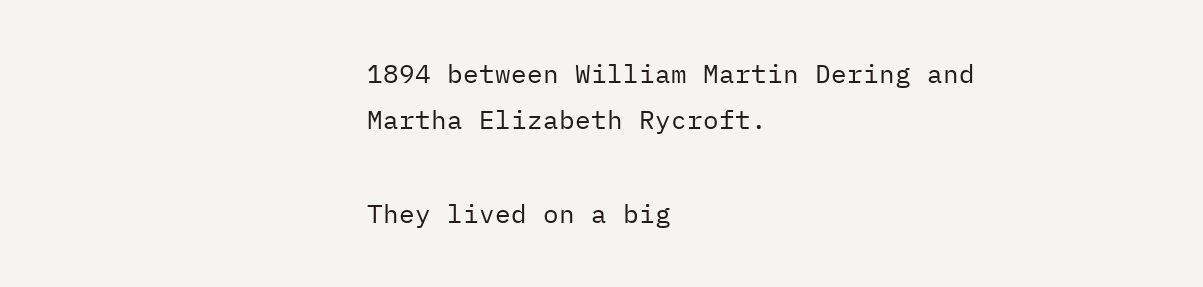1894 between William Martin Dering and Martha Elizabeth Rycroft.

They lived on a big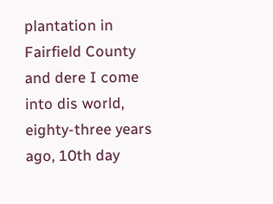plantation in Fairfield County and dere I come into dis world, eighty-three years ago, 10th day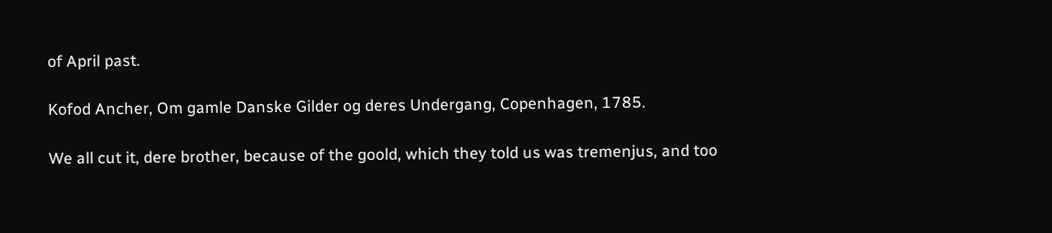of April past.

Kofod Ancher, Om gamle Danske Gilder og deres Undergang, Copenhagen, 1785.

We all cut it, dere brother, because of the goold, which they told us was tremenjus, and too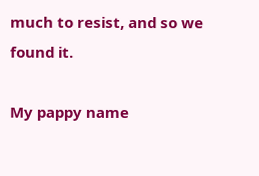much to resist, and so we found it.

My pappy name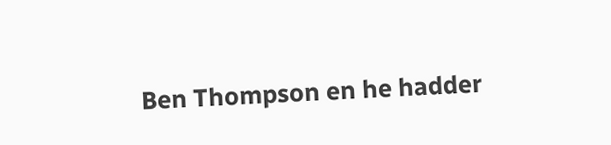Ben Thompson en he hadder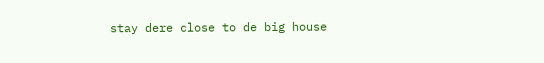stay dere close to de big house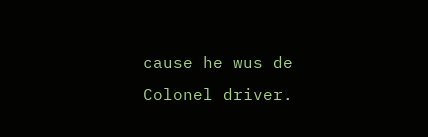cause he wus de Colonel driver.